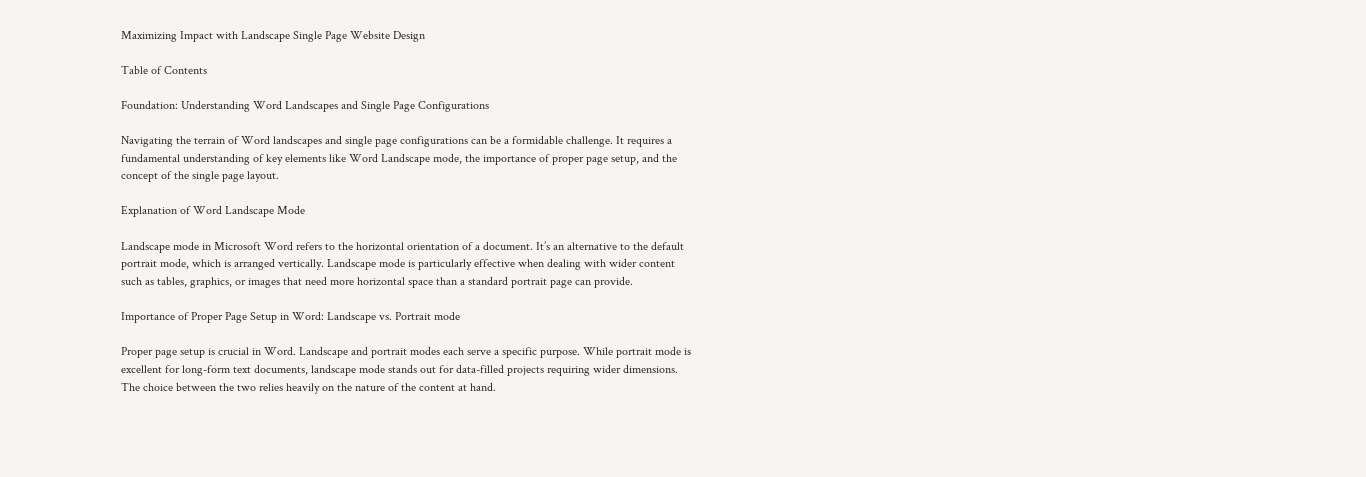Maximizing Impact with Landscape Single Page Website Design

Table of Contents

Foundation: Understanding Word Landscapes and Single Page Configurations

Navigating the terrain of Word landscapes and single page configurations can be a formidable challenge. It requires a fundamental understanding of key elements like Word Landscape mode, the importance of proper page setup, and the concept of the single page layout.

Explanation of Word Landscape Mode

Landscape mode in Microsoft Word refers to the horizontal orientation of a document. It’s an alternative to the default portrait mode, which is arranged vertically. Landscape mode is particularly effective when dealing with wider content such as tables, graphics, or images that need more horizontal space than a standard portrait page can provide.

Importance of Proper Page Setup in Word: Landscape vs. Portrait mode

Proper page setup is crucial in Word. Landscape and portrait modes each serve a specific purpose. While portrait mode is excellent for long-form text documents, landscape mode stands out for data-filled projects requiring wider dimensions. The choice between the two relies heavily on the nature of the content at hand.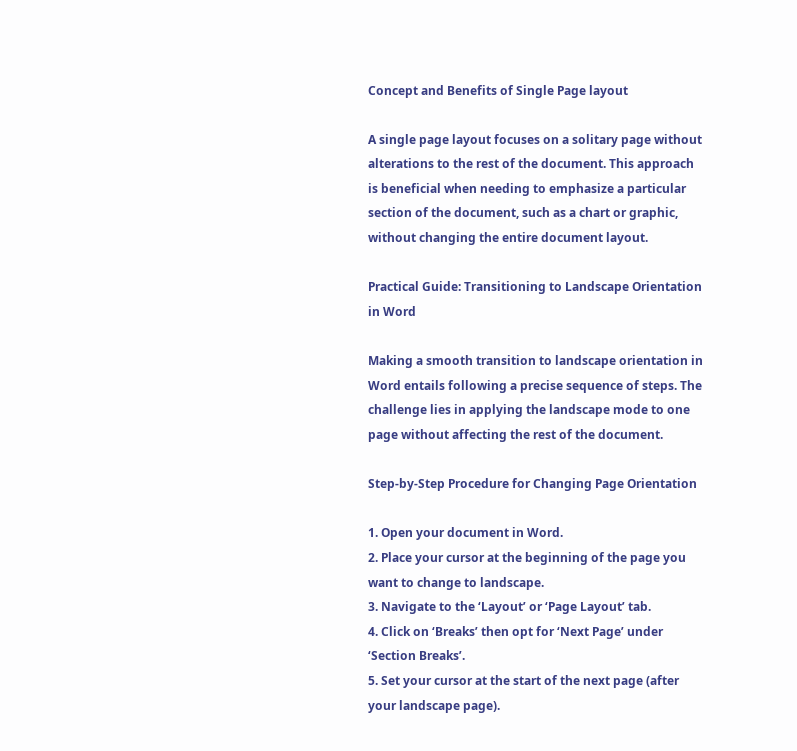Concept and Benefits of Single Page layout

A single page layout focuses on a solitary page without alterations to the rest of the document. This approach is beneficial when needing to emphasize a particular section of the document, such as a chart or graphic, without changing the entire document layout.

Practical Guide: Transitioning to Landscape Orientation in Word

Making a smooth transition to landscape orientation in Word entails following a precise sequence of steps. The challenge lies in applying the landscape mode to one page without affecting the rest of the document.

Step-by-Step Procedure for Changing Page Orientation

1. Open your document in Word.
2. Place your cursor at the beginning of the page you want to change to landscape.
3. Navigate to the ‘Layout’ or ‘Page Layout’ tab.
4. Click on ‘Breaks’ then opt for ‘Next Page’ under ‘Section Breaks’.
5. Set your cursor at the start of the next page (after your landscape page).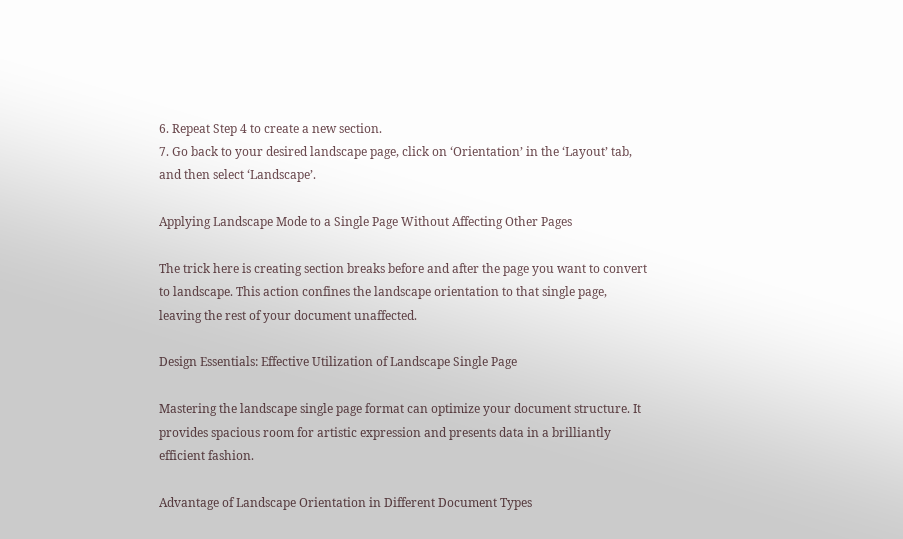6. Repeat Step 4 to create a new section.
7. Go back to your desired landscape page, click on ‘Orientation’ in the ‘Layout’ tab, and then select ‘Landscape’.

Applying Landscape Mode to a Single Page Without Affecting Other Pages

The trick here is creating section breaks before and after the page you want to convert to landscape. This action confines the landscape orientation to that single page, leaving the rest of your document unaffected.

Design Essentials: Effective Utilization of Landscape Single Page

Mastering the landscape single page format can optimize your document structure. It provides spacious room for artistic expression and presents data in a brilliantly efficient fashion.

Advantage of Landscape Orientation in Different Document Types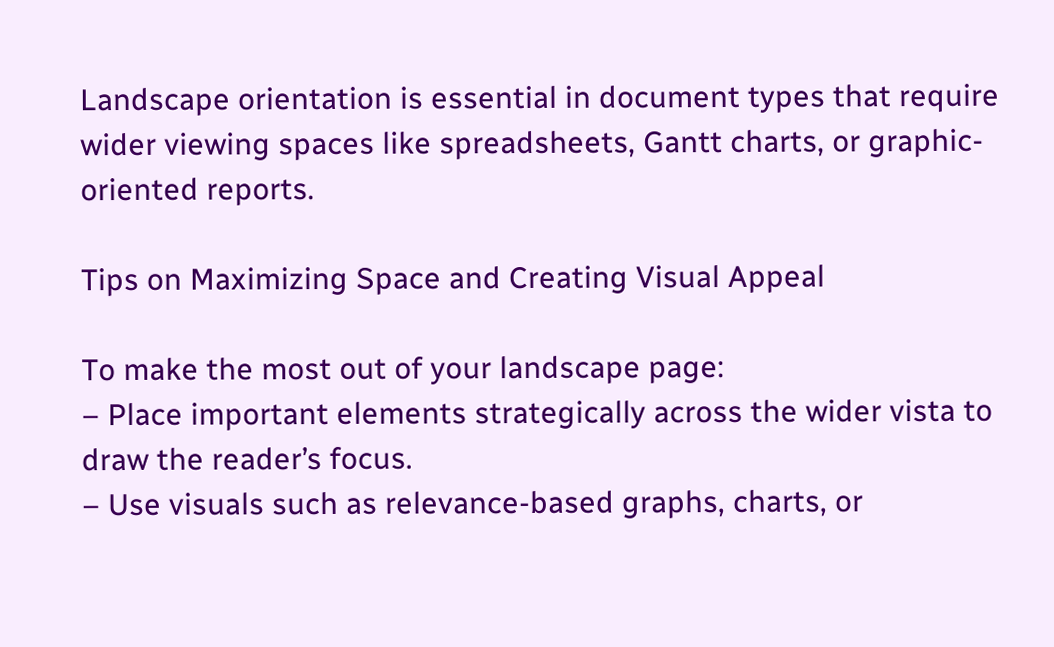Landscape orientation is essential in document types that require wider viewing spaces like spreadsheets, Gantt charts, or graphic-oriented reports.

Tips on Maximizing Space and Creating Visual Appeal

To make the most out of your landscape page:
– Place important elements strategically across the wider vista to draw the reader’s focus.
– Use visuals such as relevance-based graphs, charts, or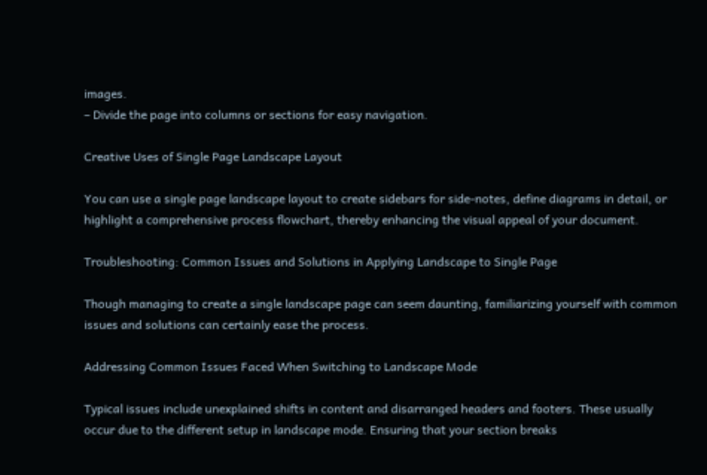images.
– Divide the page into columns or sections for easy navigation.

Creative Uses of Single Page Landscape Layout

You can use a single page landscape layout to create sidebars for side-notes, define diagrams in detail, or highlight a comprehensive process flowchart, thereby enhancing the visual appeal of your document.

Troubleshooting: Common Issues and Solutions in Applying Landscape to Single Page

Though managing to create a single landscape page can seem daunting, familiarizing yourself with common issues and solutions can certainly ease the process.

Addressing Common Issues Faced When Switching to Landscape Mode

Typical issues include unexplained shifts in content and disarranged headers and footers. These usually occur due to the different setup in landscape mode. Ensuring that your section breaks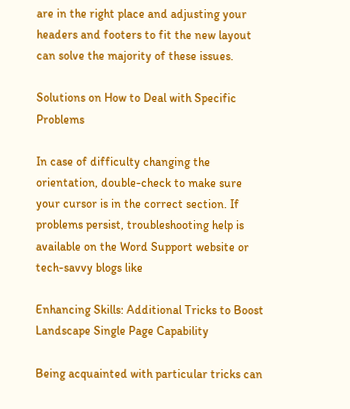are in the right place and adjusting your headers and footers to fit the new layout can solve the majority of these issues.

Solutions on How to Deal with Specific Problems

In case of difficulty changing the orientation, double-check to make sure your cursor is in the correct section. If problems persist, troubleshooting help is available on the Word Support website or tech-savvy blogs like

Enhancing Skills: Additional Tricks to Boost Landscape Single Page Capability

Being acquainted with particular tricks can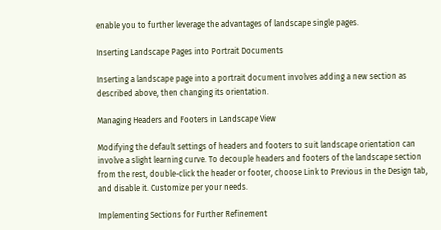enable you to further leverage the advantages of landscape single pages.

Inserting Landscape Pages into Portrait Documents

Inserting a landscape page into a portrait document involves adding a new section as described above, then changing its orientation.

Managing Headers and Footers in Landscape View

Modifying the default settings of headers and footers to suit landscape orientation can involve a slight learning curve. To decouple headers and footers of the landscape section from the rest, double-click the header or footer, choose Link to Previous in the Design tab, and disable it. Customize per your needs.

Implementing Sections for Further Refinement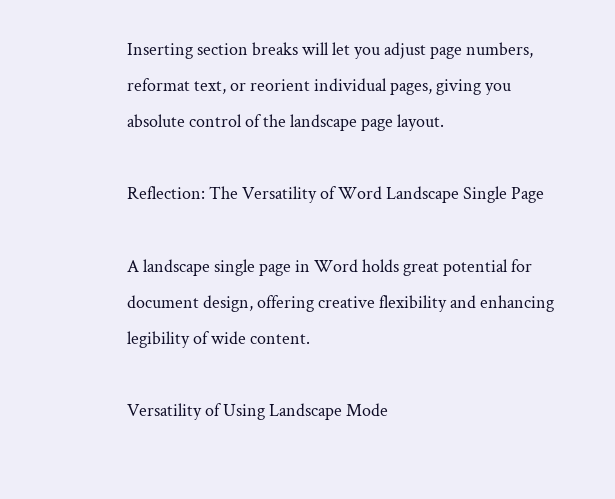Inserting section breaks will let you adjust page numbers, reformat text, or reorient individual pages, giving you absolute control of the landscape page layout.

Reflection: The Versatility of Word Landscape Single Page

A landscape single page in Word holds great potential for document design, offering creative flexibility and enhancing legibility of wide content.

Versatility of Using Landscape Mode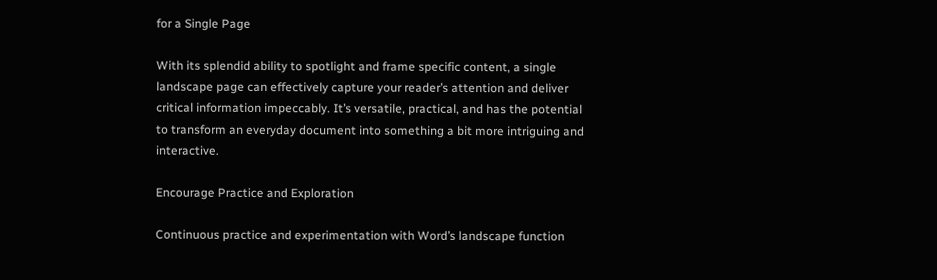for a Single Page

With its splendid ability to spotlight and frame specific content, a single landscape page can effectively capture your reader’s attention and deliver critical information impeccably. It’s versatile, practical, and has the potential to transform an everyday document into something a bit more intriguing and interactive.

Encourage Practice and Exploration

Continuous practice and experimentation with Word’s landscape function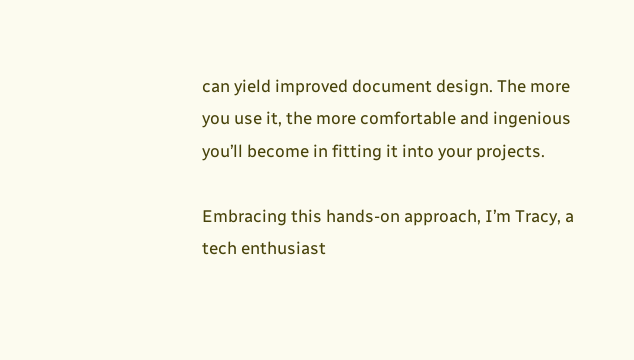can yield improved document design. The more you use it, the more comfortable and ingenious you’ll become in fitting it into your projects.

Embracing this hands-on approach, I’m Tracy, a tech enthusiast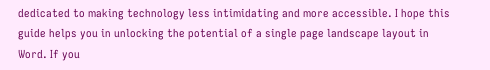dedicated to making technology less intimidating and more accessible. I hope this guide helps you in unlocking the potential of a single page landscape layout in Word. If you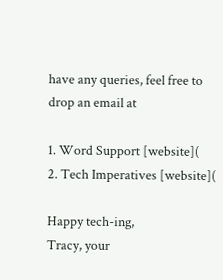have any queries, feel free to drop an email at

1. Word Support [website](
2. Tech Imperatives [website](

Happy tech-ing,
Tracy, your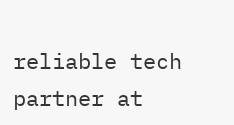reliable tech partner at